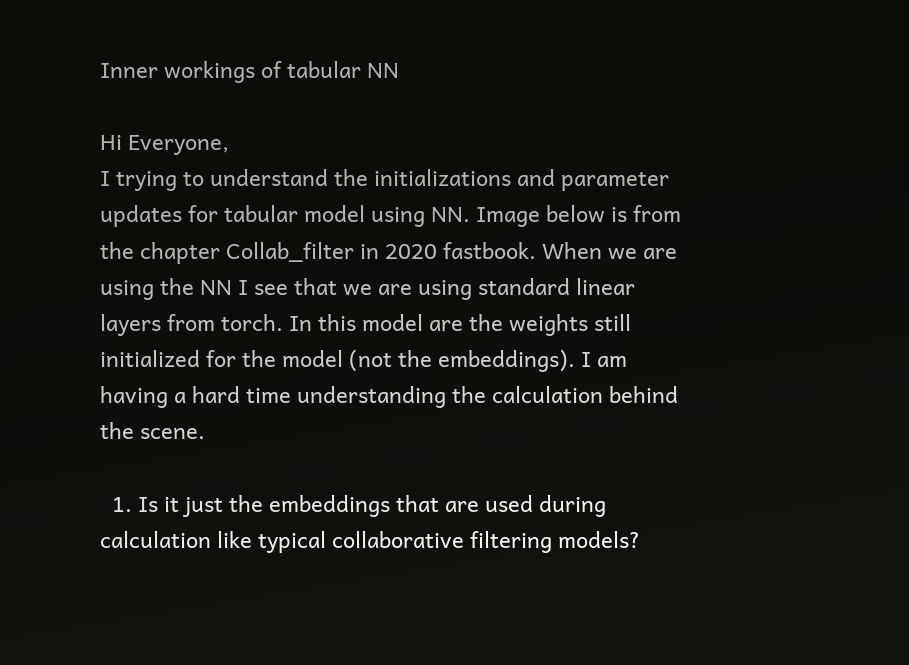Inner workings of tabular NN

Hi Everyone,
I trying to understand the initializations and parameter updates for tabular model using NN. Image below is from the chapter Collab_filter in 2020 fastbook. When we are using the NN I see that we are using standard linear layers from torch. In this model are the weights still initialized for the model (not the embeddings). I am having a hard time understanding the calculation behind the scene.

  1. Is it just the embeddings that are used during calculation like typical collaborative filtering models?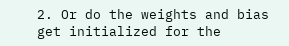2. Or do the weights and bias get initialized for the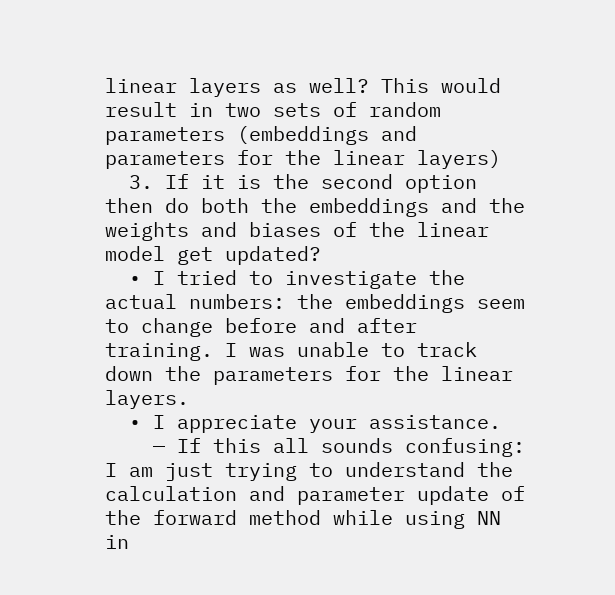linear layers as well? This would result in two sets of random parameters (embeddings and parameters for the linear layers)
  3. If it is the second option then do both the embeddings and the weights and biases of the linear model get updated?
  • I tried to investigate the actual numbers: the embeddings seem to change before and after training. I was unable to track down the parameters for the linear layers.
  • I appreciate your assistance.
    — If this all sounds confusing: I am just trying to understand the calculation and parameter update of the forward method while using NN in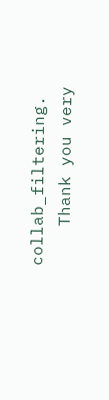collab_filtering.
    Thank you very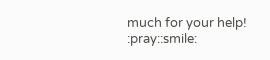much for your help! :pray::smile: